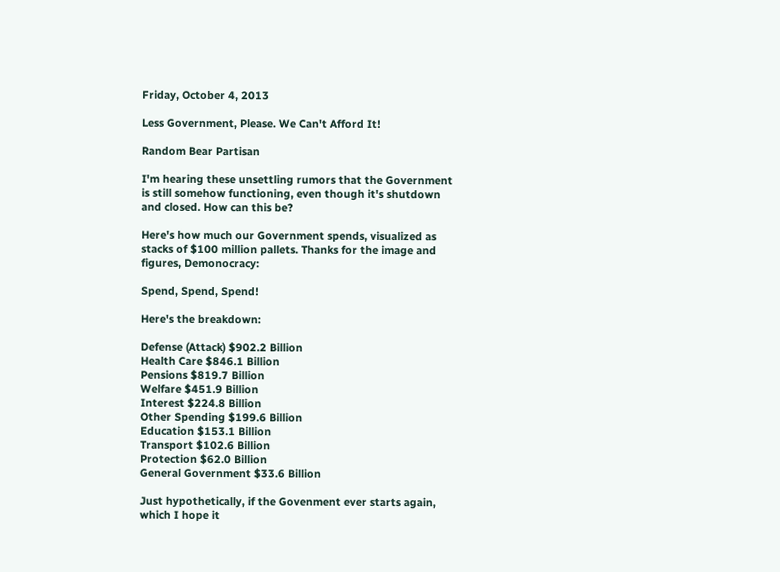Friday, October 4, 2013

Less Government, Please. We Can't Afford It!

Random Bear Partisan

I'm hearing these unsettling rumors that the Government is still somehow functioning, even though it's shutdown and closed. How can this be?

Here's how much our Government spends, visualized as stacks of $100 million pallets. Thanks for the image and figures, Demonocracy:

Spend, Spend, Spend!

Here's the breakdown:

Defense (Attack) $902.2 Billion
Health Care $846.1 Billion
Pensions $819.7 Billion
Welfare $451.9 Billion
Interest $224.8 Billion
Other Spending $199.6 Billion
Education $153.1 Billion
Transport $102.6 Billion
Protection $62.0 Billion
General Government $33.6 Billion

Just hypothetically, if the Govenment ever starts again, which I hope it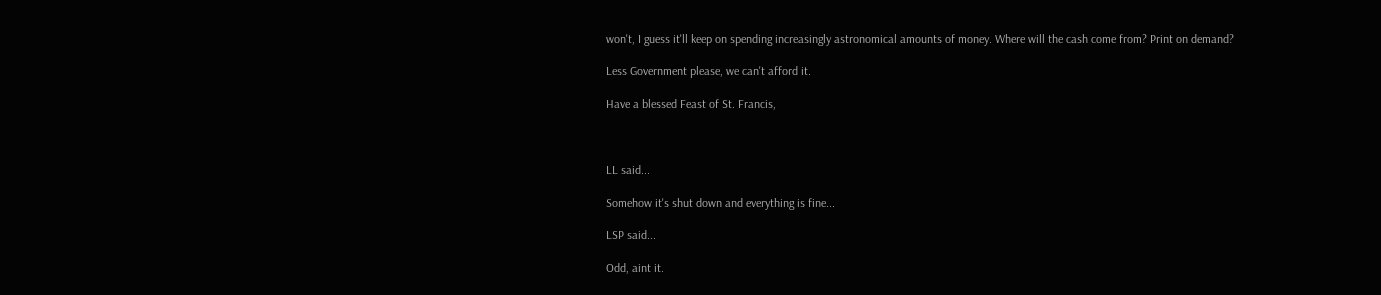won't, I guess it'll keep on spending increasingly astronomical amounts of money. Where will the cash come from? Print on demand?

Less Government please, we can't afford it.

Have a blessed Feast of St. Francis,



LL said...

Somehow it's shut down and everything is fine...

LSP said...

Odd, aint it.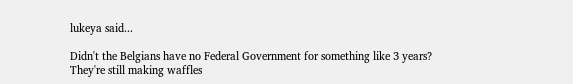lukeya said...

Didn't the Belgians have no Federal Government for something like 3 years? They're still making waffles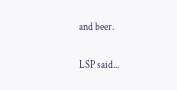and beer.

LSP said...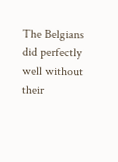The Belgians did perfectly well without their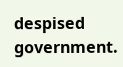despised government.